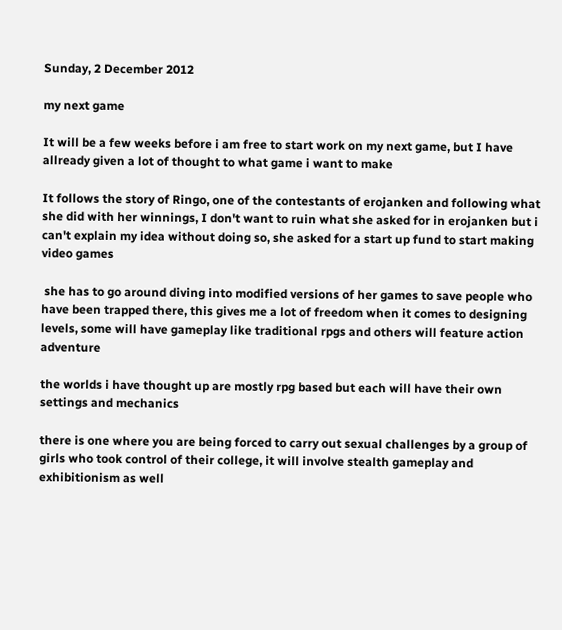Sunday, 2 December 2012

my next game

It will be a few weeks before i am free to start work on my next game, but I have allready given a lot of thought to what game i want to make

It follows the story of Ringo, one of the contestants of erojanken and following what she did with her winnings, I don't want to ruin what she asked for in erojanken but i can't explain my idea without doing so, she asked for a start up fund to start making video games

 she has to go around diving into modified versions of her games to save people who have been trapped there, this gives me a lot of freedom when it comes to designing levels, some will have gameplay like traditional rpgs and others will feature action adventure

the worlds i have thought up are mostly rpg based but each will have their own settings and mechanics

there is one where you are being forced to carry out sexual challenges by a group of girls who took control of their college, it will involve stealth gameplay and exhibitionism as well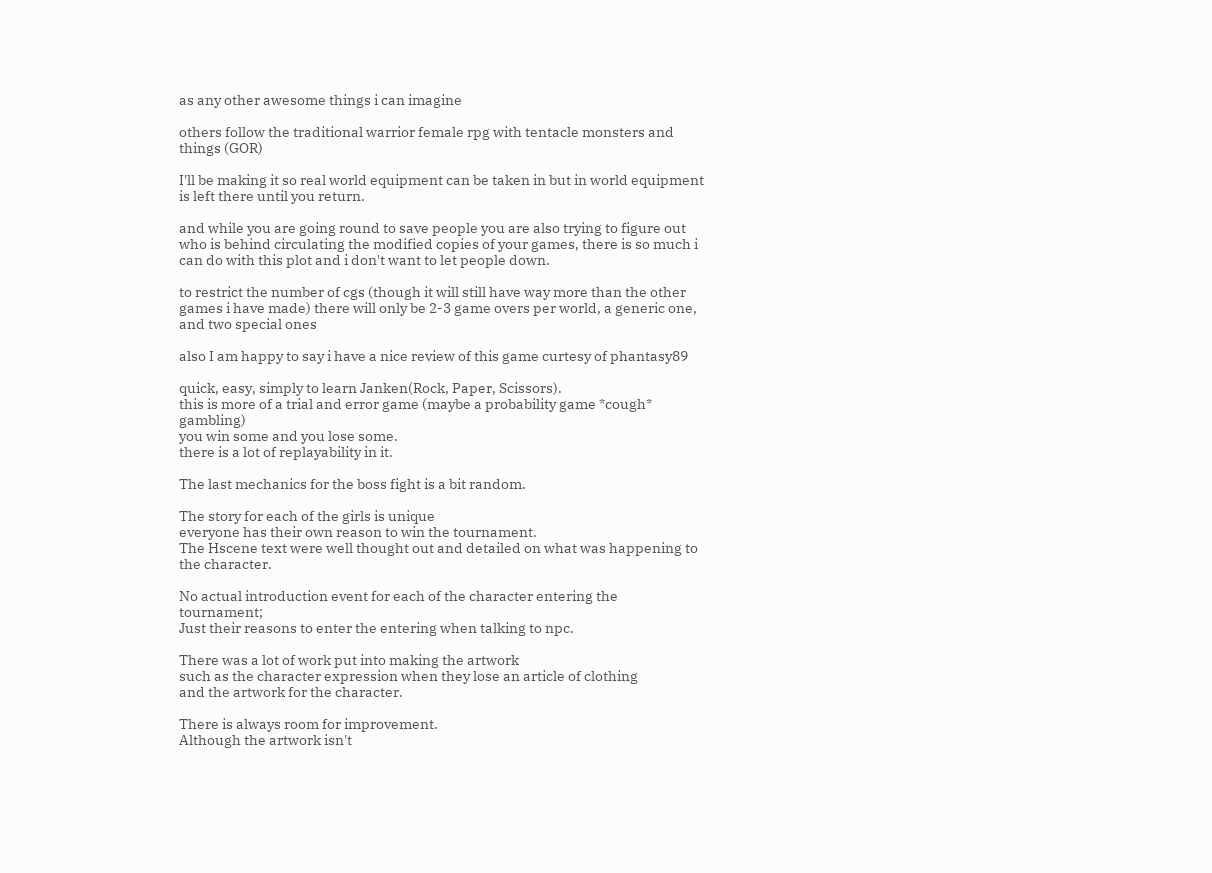as any other awesome things i can imagine

others follow the traditional warrior female rpg with tentacle monsters and things (GOR)

I'll be making it so real world equipment can be taken in but in world equipment is left there until you return.

and while you are going round to save people you are also trying to figure out who is behind circulating the modified copies of your games, there is so much i can do with this plot and i don't want to let people down.

to restrict the number of cgs (though it will still have way more than the other games i have made) there will only be 2-3 game overs per world, a generic one, and two special ones

also I am happy to say i have a nice review of this game curtesy of phantasy89

quick, easy, simply to learn Janken(Rock, Paper, Scissors).
this is more of a trial and error game (maybe a probability game *cough* gambling)
you win some and you lose some.
there is a lot of replayability in it.

The last mechanics for the boss fight is a bit random.

The story for each of the girls is unique
everyone has their own reason to win the tournament.
The Hscene text were well thought out and detailed on what was happening to the character.

No actual introduction event for each of the character entering the tournament;
Just their reasons to enter the entering when talking to npc.

There was a lot of work put into making the artwork
such as the character expression when they lose an article of clothing
and the artwork for the character.

There is always room for improvement.
Although the artwork isn't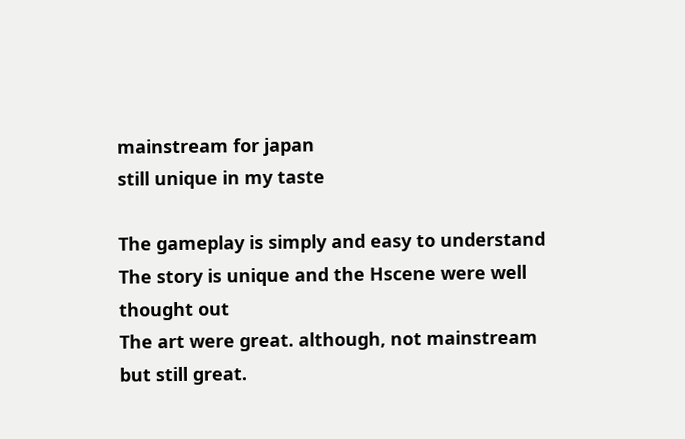mainstream for japan
still unique in my taste

The gameplay is simply and easy to understand
The story is unique and the Hscene were well thought out
The art were great. although, not mainstream but still great.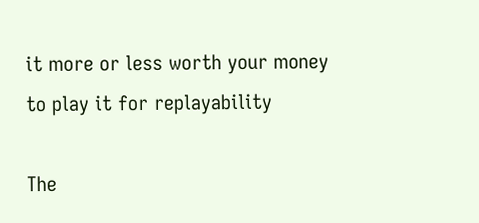it more or less worth your money to play it for replayability

The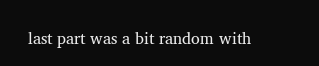last part was a bit random with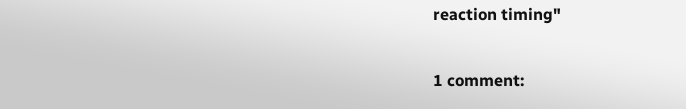reaction timing"

1 comment: